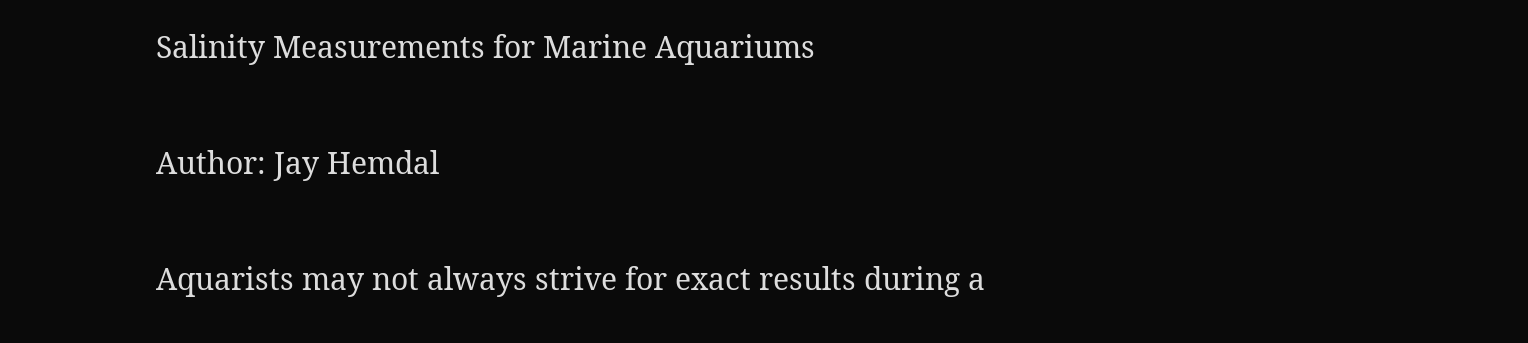Salinity Measurements for Marine Aquariums

Author: Jay Hemdal

Aquarists may not always strive for exact results during a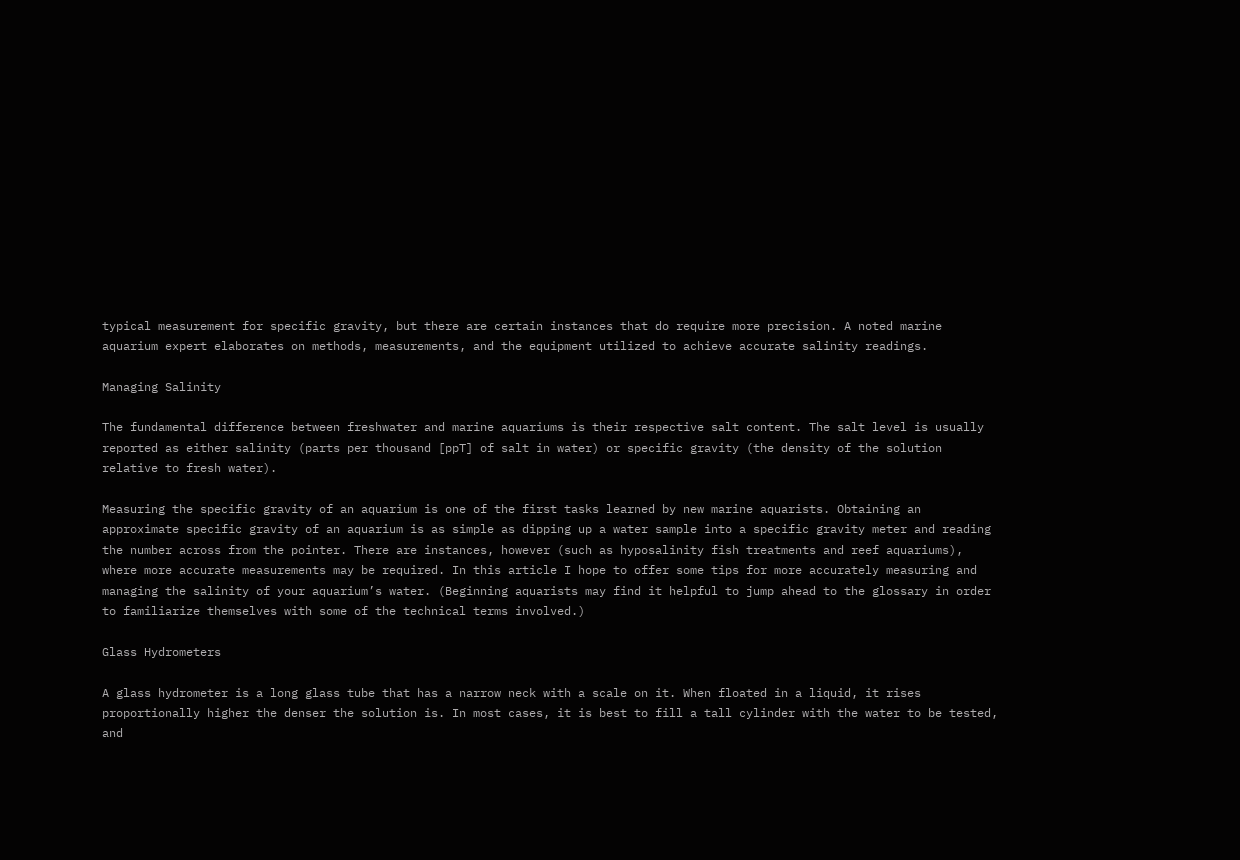typical measurement for specific gravity, but there are certain instances that do require more precision. A noted marine aquarium expert elaborates on methods, measurements, and the equipment utilized to achieve accurate salinity readings.

Managing Salinity

The fundamental difference between freshwater and marine aquariums is their respective salt content. The salt level is usually reported as either salinity (parts per thousand [ppT] of salt in water) or specific gravity (the density of the solution relative to fresh water).

Measuring the specific gravity of an aquarium is one of the first tasks learned by new marine aquarists. Obtaining an approximate specific gravity of an aquarium is as simple as dipping up a water sample into a specific gravity meter and reading the number across from the pointer. There are instances, however (such as hyposalinity fish treatments and reef aquariums), where more accurate measurements may be required. In this article I hope to offer some tips for more accurately measuring and managing the salinity of your aquarium’s water. (Beginning aquarists may find it helpful to jump ahead to the glossary in order to familiarize themselves with some of the technical terms involved.)

Glass Hydrometers

A glass hydrometer is a long glass tube that has a narrow neck with a scale on it. When floated in a liquid, it rises proportionally higher the denser the solution is. In most cases, it is best to fill a tall cylinder with the water to be tested, and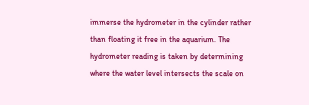immerse the hydrometer in the cylinder rather than floating it free in the aquarium. The hydrometer reading is taken by determining where the water level intersects the scale on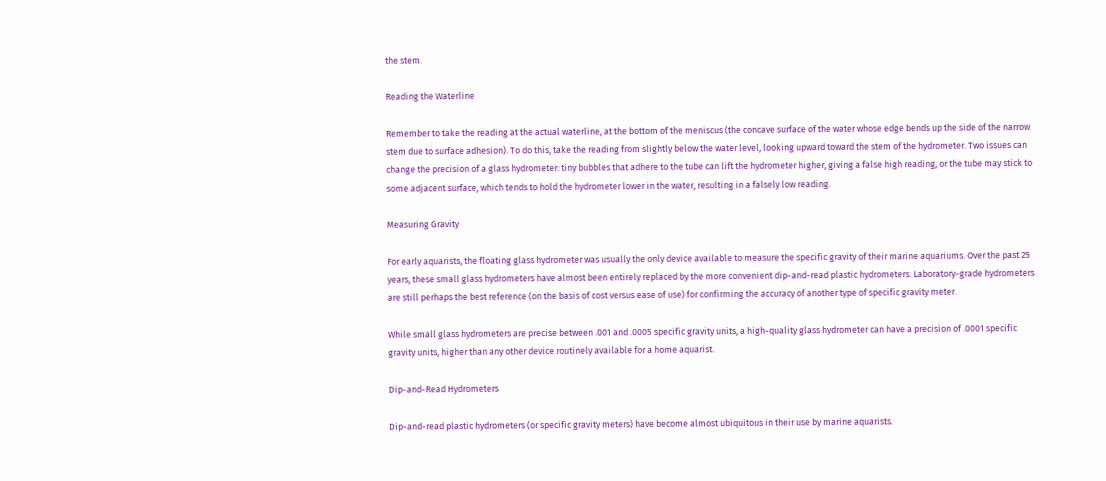the stem.

Reading the Waterline

Remember to take the reading at the actual waterline, at the bottom of the meniscus (the concave surface of the water whose edge bends up the side of the narrow stem due to surface adhesion). To do this, take the reading from slightly below the water level, looking upward toward the stem of the hydrometer. Two issues can change the precision of a glass hydrometer: tiny bubbles that adhere to the tube can lift the hydrometer higher, giving a false high reading, or the tube may stick to some adjacent surface, which tends to hold the hydrometer lower in the water, resulting in a falsely low reading.

Measuring Gravity

For early aquarists, the floating glass hydrometer was usually the only device available to measure the specific gravity of their marine aquariums. Over the past 25 years, these small glass hydrometers have almost been entirely replaced by the more convenient dip-and-read plastic hydrometers. Laboratory-grade hydrometers are still perhaps the best reference (on the basis of cost versus ease of use) for confirming the accuracy of another type of specific gravity meter.

While small glass hydrometers are precise between .001 and .0005 specific gravity units, a high-quality glass hydrometer can have a precision of .0001 specific gravity units, higher than any other device routinely available for a home aquarist.

Dip-and-Read Hydrometers

Dip-and-read plastic hydrometers (or specific gravity meters) have become almost ubiquitous in their use by marine aquarists.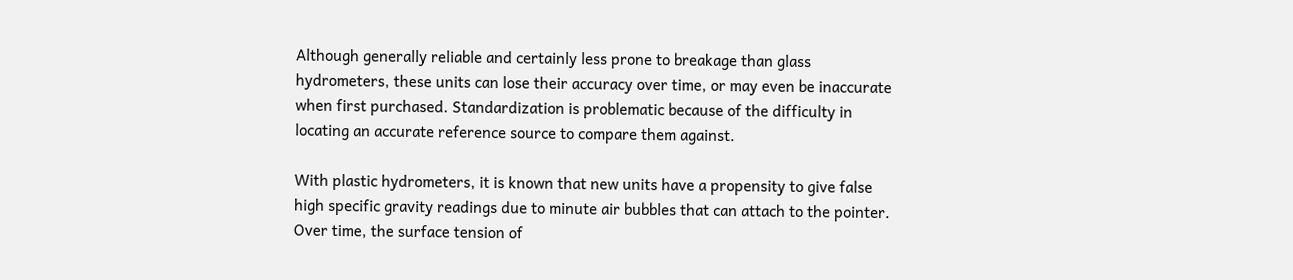Although generally reliable and certainly less prone to breakage than glass hydrometers, these units can lose their accuracy over time, or may even be inaccurate when first purchased. Standardization is problematic because of the difficulty in locating an accurate reference source to compare them against.

With plastic hydrometers, it is known that new units have a propensity to give false high specific gravity readings due to minute air bubbles that can attach to the pointer. Over time, the surface tension of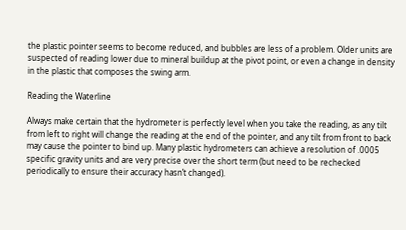the plastic pointer seems to become reduced, and bubbles are less of a problem. Older units are suspected of reading lower due to mineral buildup at the pivot point, or even a change in density in the plastic that composes the swing arm.

Reading the Waterline

Always make certain that the hydrometer is perfectly level when you take the reading, as any tilt from left to right will change the reading at the end of the pointer, and any tilt from front to back may cause the pointer to bind up. Many plastic hydrometers can achieve a resolution of .0005 specific gravity units and are very precise over the short term (but need to be rechecked periodically to ensure their accuracy hasn’t changed).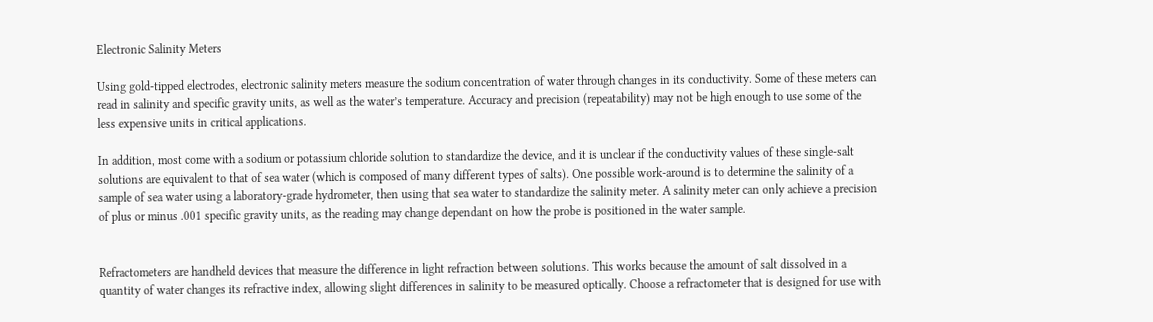Electronic Salinity Meters

Using gold-tipped electrodes, electronic salinity meters measure the sodium concentration of water through changes in its conductivity. Some of these meters can read in salinity and specific gravity units, as well as the water’s temperature. Accuracy and precision (repeatability) may not be high enough to use some of the less expensive units in critical applications.

In addition, most come with a sodium or potassium chloride solution to standardize the device, and it is unclear if the conductivity values of these single-salt solutions are equivalent to that of sea water (which is composed of many different types of salts). One possible work-around is to determine the salinity of a sample of sea water using a laboratory-grade hydrometer, then using that sea water to standardize the salinity meter. A salinity meter can only achieve a precision of plus or minus .001 specific gravity units, as the reading may change dependant on how the probe is positioned in the water sample.


Refractometers are handheld devices that measure the difference in light refraction between solutions. This works because the amount of salt dissolved in a quantity of water changes its refractive index, allowing slight differences in salinity to be measured optically. Choose a refractometer that is designed for use with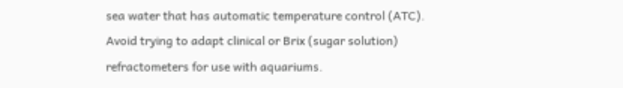sea water that has automatic temperature control (ATC). Avoid trying to adapt clinical or Brix (sugar solution) refractometers for use with aquariums.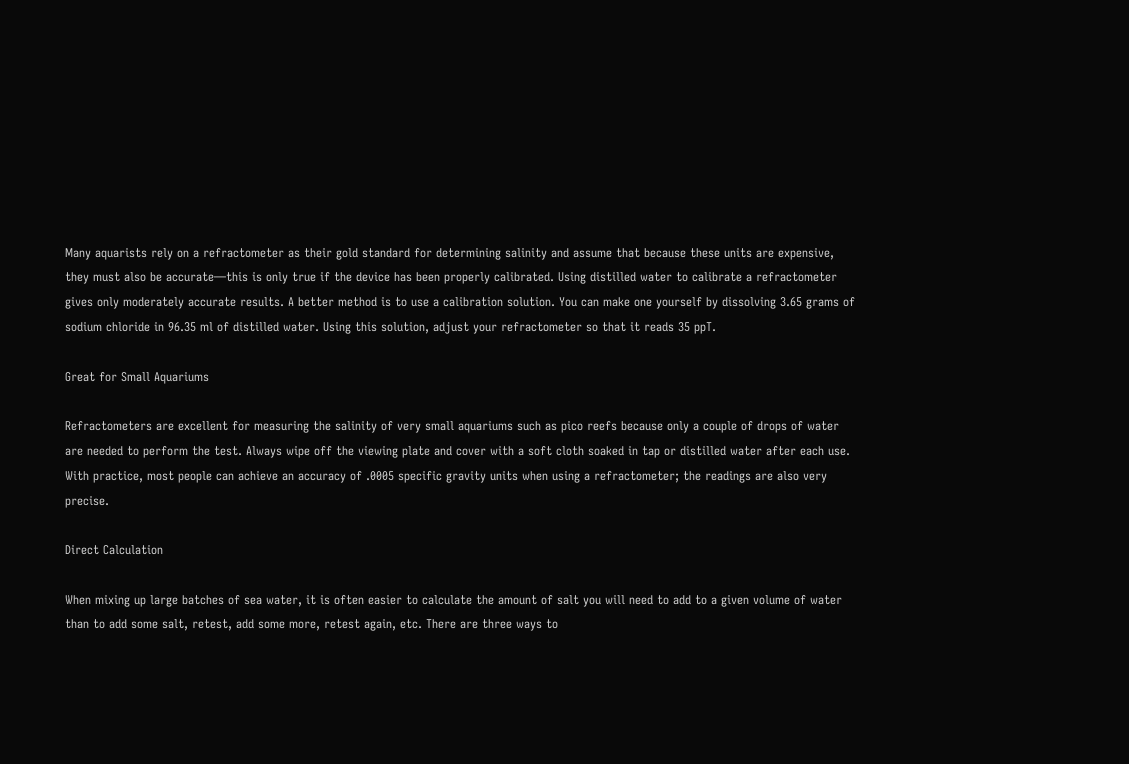Many aquarists rely on a refractometer as their gold standard for determining salinity and assume that because these units are expensive, they must also be accurate—this is only true if the device has been properly calibrated. Using distilled water to calibrate a refractometer gives only moderately accurate results. A better method is to use a calibration solution. You can make one yourself by dissolving 3.65 grams of sodium chloride in 96.35 ml of distilled water. Using this solution, adjust your refractometer so that it reads 35 ppT.

Great for Small Aquariums

Refractometers are excellent for measuring the salinity of very small aquariums such as pico reefs because only a couple of drops of water are needed to perform the test. Always wipe off the viewing plate and cover with a soft cloth soaked in tap or distilled water after each use. With practice, most people can achieve an accuracy of .0005 specific gravity units when using a refractometer; the readings are also very precise.

Direct Calculation

When mixing up large batches of sea water, it is often easier to calculate the amount of salt you will need to add to a given volume of water than to add some salt, retest, add some more, retest again, etc. There are three ways to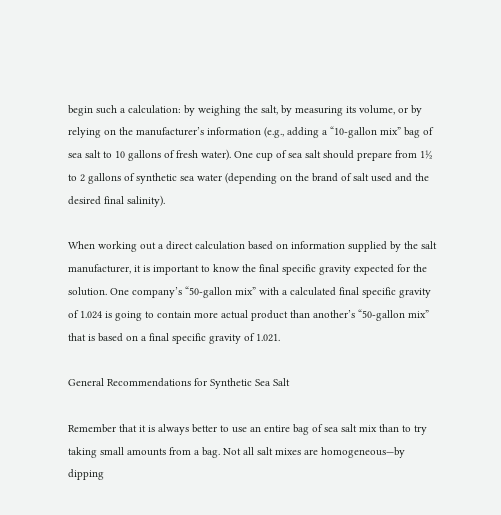begin such a calculation: by weighing the salt, by measuring its volume, or by relying on the manufacturer’s information (e.g., adding a “10-gallon mix” bag of sea salt to 10 gallons of fresh water). One cup of sea salt should prepare from 1½ to 2 gallons of synthetic sea water (depending on the brand of salt used and the desired final salinity).

When working out a direct calculation based on information supplied by the salt manufacturer, it is important to know the final specific gravity expected for the solution. One company’s “50-gallon mix” with a calculated final specific gravity of 1.024 is going to contain more actual product than another’s “50-gallon mix” that is based on a final specific gravity of 1.021.

General Recommendations for Synthetic Sea Salt

Remember that it is always better to use an entire bag of sea salt mix than to try taking small amounts from a bag. Not all salt mixes are homogeneous—by dipping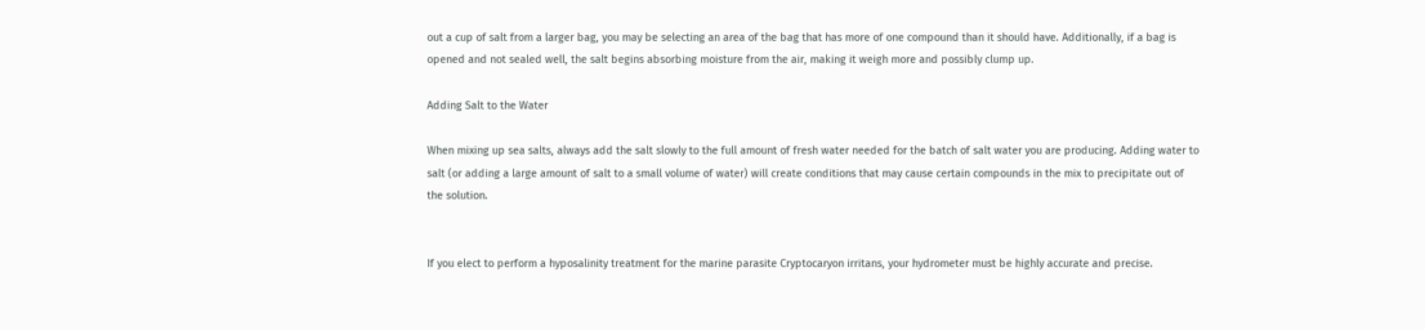out a cup of salt from a larger bag, you may be selecting an area of the bag that has more of one compound than it should have. Additionally, if a bag is opened and not sealed well, the salt begins absorbing moisture from the air, making it weigh more and possibly clump up.

Adding Salt to the Water

When mixing up sea salts, always add the salt slowly to the full amount of fresh water needed for the batch of salt water you are producing. Adding water to salt (or adding a large amount of salt to a small volume of water) will create conditions that may cause certain compounds in the mix to precipitate out of the solution.


If you elect to perform a hyposalinity treatment for the marine parasite Cryptocaryon irritans, your hydrometer must be highly accurate and precise.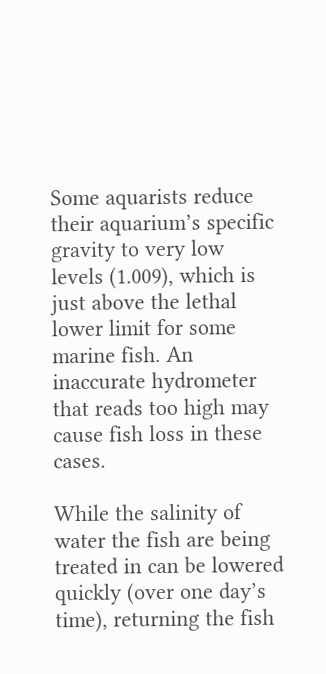Some aquarists reduce their aquarium’s specific gravity to very low levels (1.009), which is just above the lethal lower limit for some marine fish. An inaccurate hydrometer that reads too high may cause fish loss in these cases.

While the salinity of water the fish are being treated in can be lowered quickly (over one day’s time), returning the fish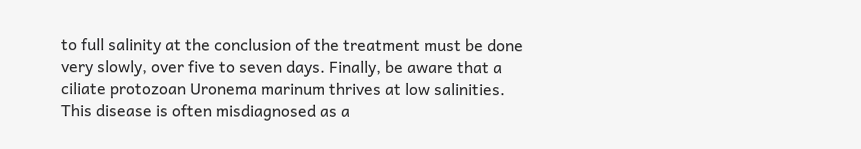to full salinity at the conclusion of the treatment must be done very slowly, over five to seven days. Finally, be aware that a ciliate protozoan Uronema marinum thrives at low salinities. This disease is often misdiagnosed as a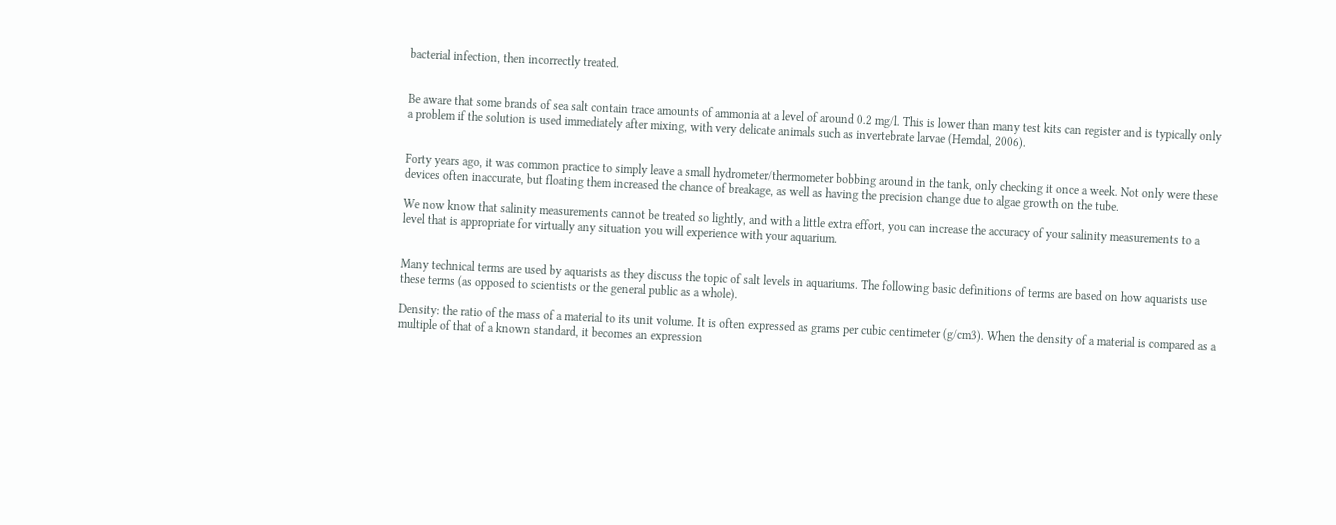bacterial infection, then incorrectly treated.


Be aware that some brands of sea salt contain trace amounts of ammonia at a level of around 0.2 mg/l. This is lower than many test kits can register and is typically only a problem if the solution is used immediately after mixing, with very delicate animals such as invertebrate larvae (Hemdal, 2006).


Forty years ago, it was common practice to simply leave a small hydrometer/thermometer bobbing around in the tank, only checking it once a week. Not only were these devices often inaccurate, but floating them increased the chance of breakage, as well as having the precision change due to algae growth on the tube.

We now know that salinity measurements cannot be treated so lightly, and with a little extra effort, you can increase the accuracy of your salinity measurements to a level that is appropriate for virtually any situation you will experience with your aquarium.


Many technical terms are used by aquarists as they discuss the topic of salt levels in aquariums. The following basic definitions of terms are based on how aquarists use these terms (as opposed to scientists or the general public as a whole).

Density: the ratio of the mass of a material to its unit volume. It is often expressed as grams per cubic centimeter (g/cm3). When the density of a material is compared as a multiple of that of a known standard, it becomes an expression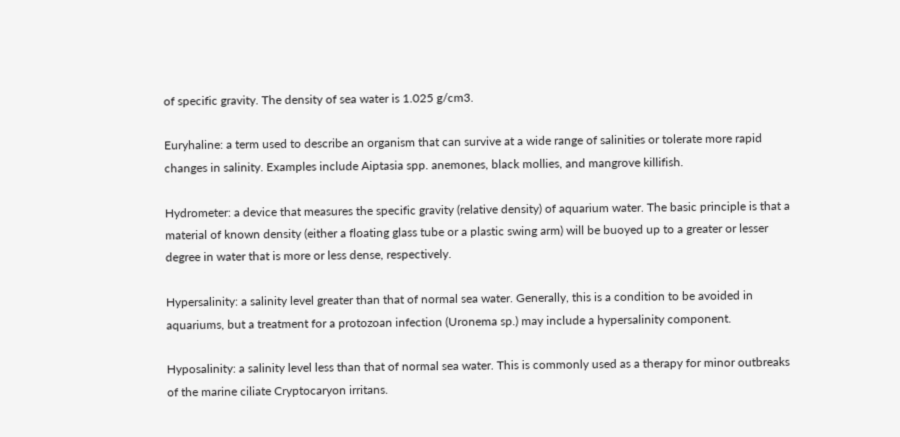of specific gravity. The density of sea water is 1.025 g/cm3.

Euryhaline: a term used to describe an organism that can survive at a wide range of salinities or tolerate more rapid changes in salinity. Examples include Aiptasia spp. anemones, black mollies, and mangrove killifish.

Hydrometer: a device that measures the specific gravity (relative density) of aquarium water. The basic principle is that a material of known density (either a floating glass tube or a plastic swing arm) will be buoyed up to a greater or lesser degree in water that is more or less dense, respectively.

Hypersalinity: a salinity level greater than that of normal sea water. Generally, this is a condition to be avoided in aquariums, but a treatment for a protozoan infection (Uronema sp.) may include a hypersalinity component.

Hyposalinity: a salinity level less than that of normal sea water. This is commonly used as a therapy for minor outbreaks of the marine ciliate Cryptocaryon irritans.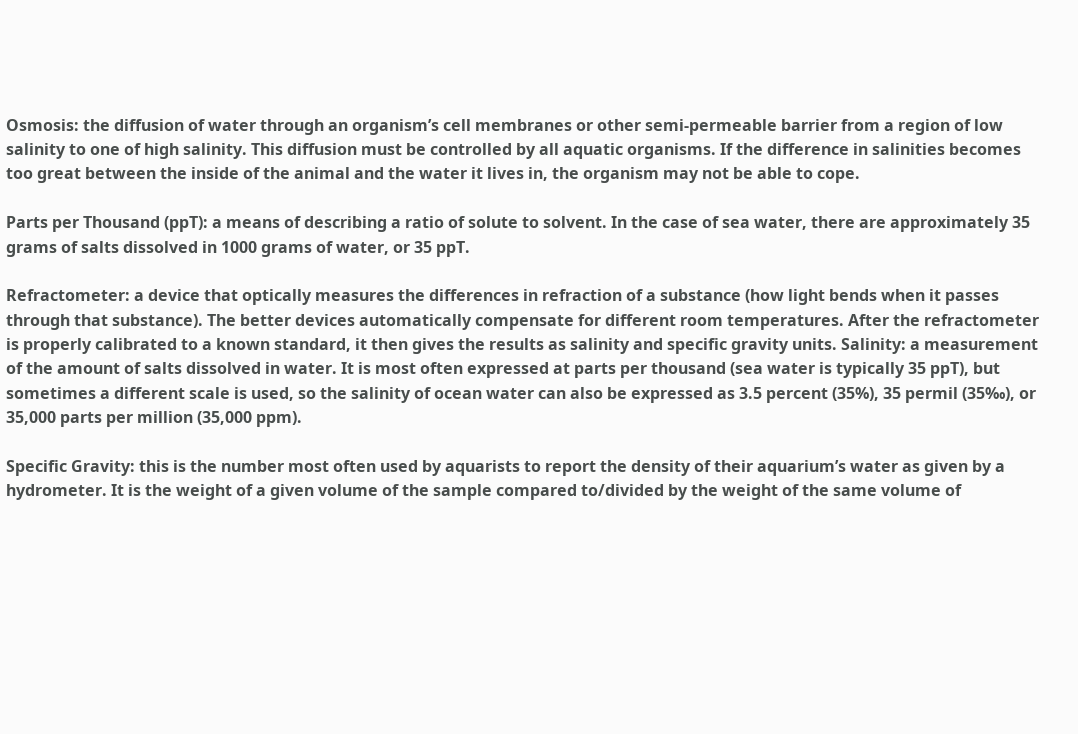Osmosis: the diffusion of water through an organism’s cell membranes or other semi-permeable barrier from a region of low salinity to one of high salinity. This diffusion must be controlled by all aquatic organisms. If the difference in salinities becomes too great between the inside of the animal and the water it lives in, the organism may not be able to cope.

Parts per Thousand (ppT): a means of describing a ratio of solute to solvent. In the case of sea water, there are approximately 35 grams of salts dissolved in 1000 grams of water, or 35 ppT.

Refractometer: a device that optically measures the differences in refraction of a substance (how light bends when it passes through that substance). The better devices automatically compensate for different room temperatures. After the refractometer is properly calibrated to a known standard, it then gives the results as salinity and specific gravity units. Salinity: a measurement of the amount of salts dissolved in water. It is most often expressed at parts per thousand (sea water is typically 35 ppT), but sometimes a different scale is used, so the salinity of ocean water can also be expressed as 3.5 percent (35%), 35 permil (35‰), or 35,000 parts per million (35,000 ppm).

Specific Gravity: this is the number most often used by aquarists to report the density of their aquarium’s water as given by a hydrometer. It is the weight of a given volume of the sample compared to/divided by the weight of the same volume of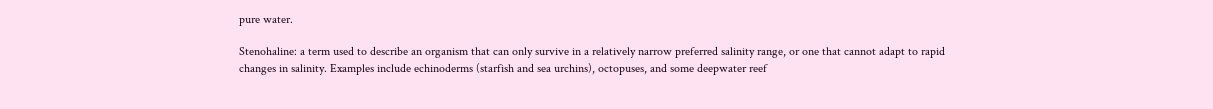pure water.

Stenohaline: a term used to describe an organism that can only survive in a relatively narrow preferred salinity range, or one that cannot adapt to rapid changes in salinity. Examples include echinoderms (starfish and sea urchins), octopuses, and some deepwater reef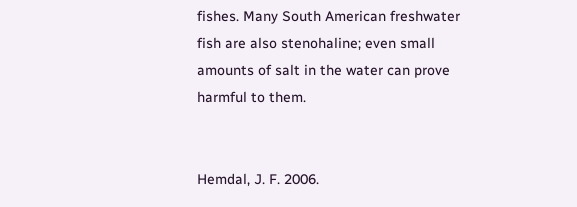fishes. Many South American freshwater fish are also stenohaline; even small amounts of salt in the water can prove harmful to them.


Hemdal, J. F. 2006.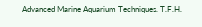Advanced Marine Aquarium Techniques. T.F.H.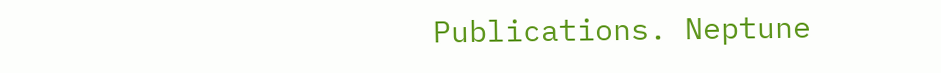Publications. Neptune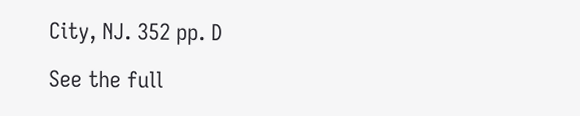City, NJ. 352 pp. D

See the full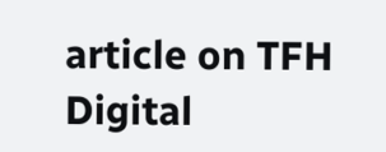article on TFH Digital